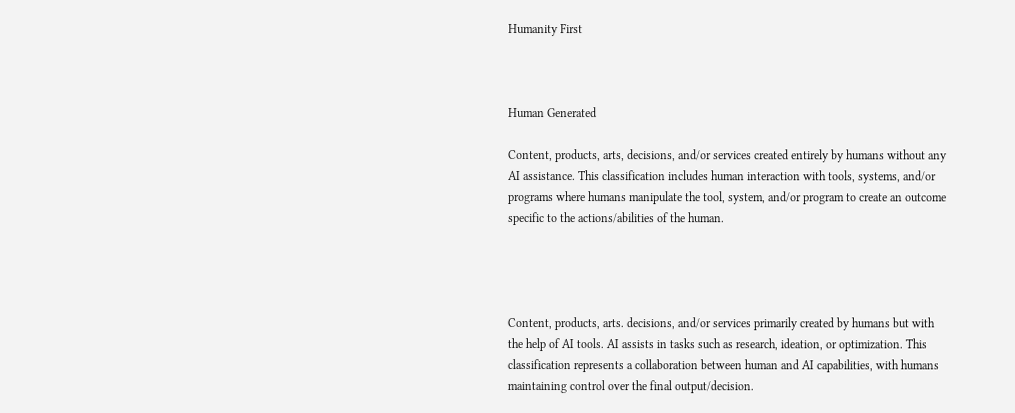Humanity First



Human Generated

Content, products, arts, decisions, and/or services created entirely by humans without any AI assistance. This classification includes human interaction with tools, systems, and/or programs where humans manipulate the tool, system, and/or program to create an outcome specific to the actions/abilities of the human.




Content, products, arts. decisions, and/or services primarily created by humans but with the help of AI tools. AI assists in tasks such as research, ideation, or optimization. This classification represents a collaboration between human and AI capabilities, with humans maintaining control over the final output/decision.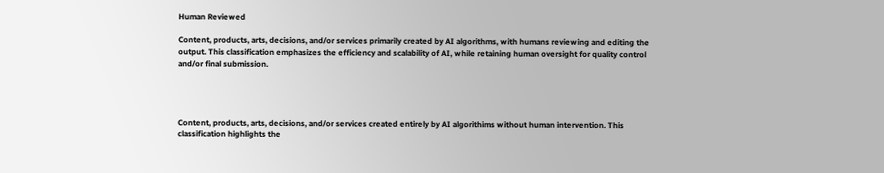Human Reviewed

Content, products, arts, decisions, and/or services primarily created by AI algorithms, with humans reviewing and editing the output. This classification emphasizes the efficiency and scalability of AI, while retaining human oversight for quality control and/or final submission.




Content, products, arts, decisions, and/or services created entirely by AI algorithims without human intervention. This classification highlights the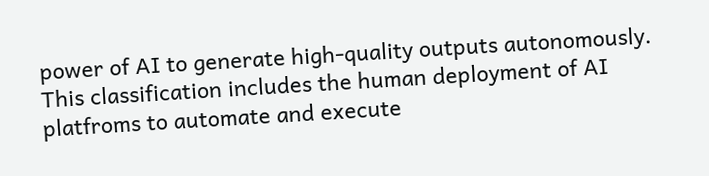power of AI to generate high-quality outputs autonomously. This classification includes the human deployment of AI platfroms to automate and execute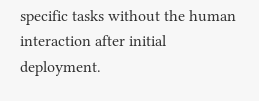specific tasks without the human interaction after initial deployment.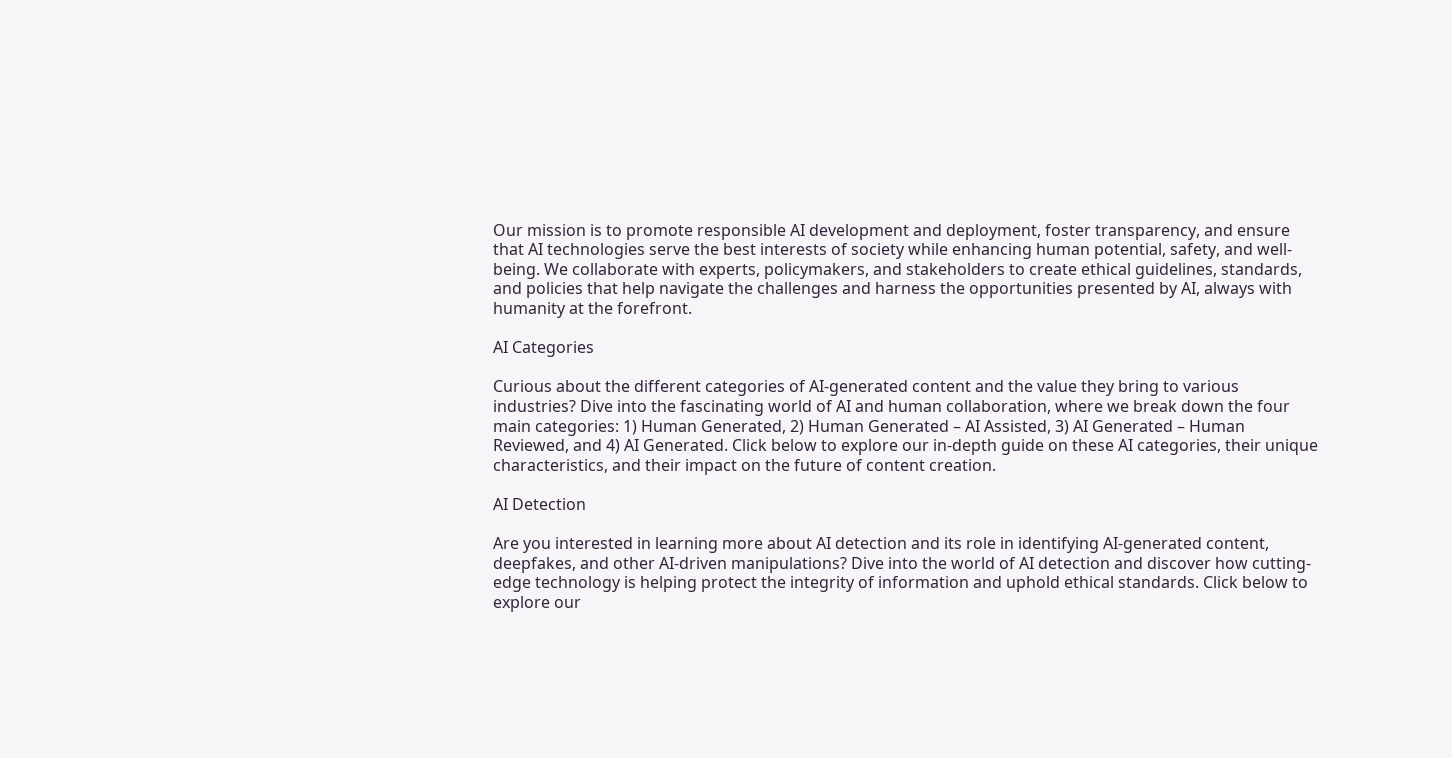Our mission is to promote responsible AI development and deployment, foster transparency, and ensure that AI technologies serve the best interests of society while enhancing human potential, safety, and well-being. We collaborate with experts, policymakers, and stakeholders to create ethical guidelines, standards, and policies that help navigate the challenges and harness the opportunities presented by AI, always with humanity at the forefront.

AI Categories

Curious about the different categories of AI-generated content and the value they bring to various industries? Dive into the fascinating world of AI and human collaboration, where we break down the four main categories: 1) Human Generated, 2) Human Generated – AI Assisted, 3) AI Generated – Human Reviewed, and 4) AI Generated. Click below to explore our in-depth guide on these AI categories, their unique characteristics, and their impact on the future of content creation.

AI Detection

Are you interested in learning more about AI detection and its role in identifying AI-generated content, deepfakes, and other AI-driven manipulations? Dive into the world of AI detection and discover how cutting-edge technology is helping protect the integrity of information and uphold ethical standards. Click below to explore our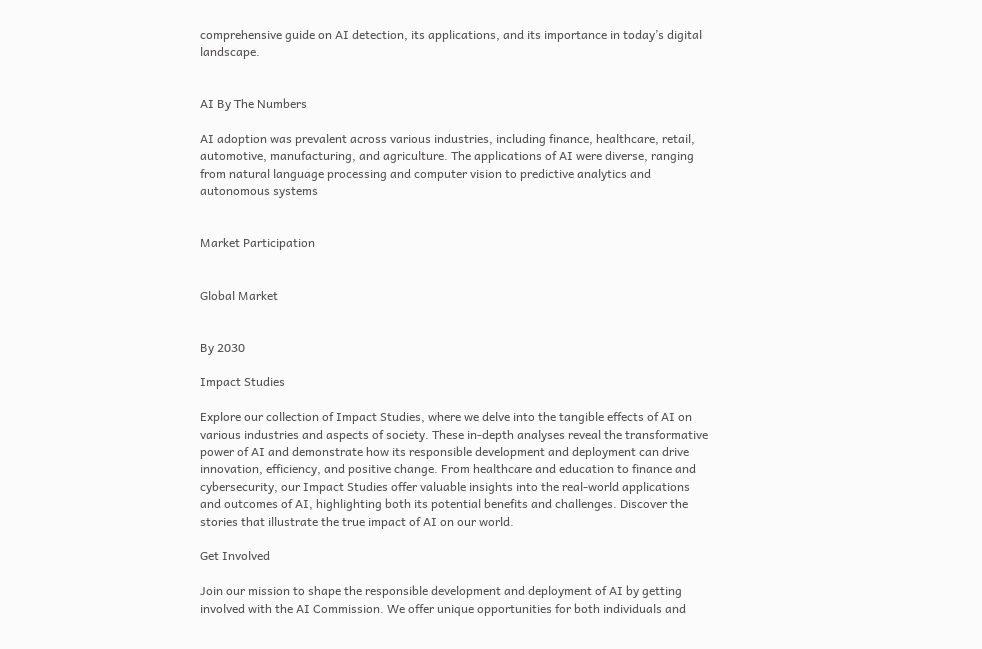comprehensive guide on AI detection, its applications, and its importance in today’s digital landscape.


AI By The Numbers

AI adoption was prevalent across various industries, including finance, healthcare, retail, automotive, manufacturing, and agriculture. The applications of AI were diverse, ranging from natural language processing and computer vision to predictive analytics and autonomous systems


Market Participation


Global Market


By 2030

Impact Studies

Explore our collection of Impact Studies, where we delve into the tangible effects of AI on various industries and aspects of society. These in-depth analyses reveal the transformative power of AI and demonstrate how its responsible development and deployment can drive innovation, efficiency, and positive change. From healthcare and education to finance and cybersecurity, our Impact Studies offer valuable insights into the real-world applications and outcomes of AI, highlighting both its potential benefits and challenges. Discover the stories that illustrate the true impact of AI on our world.

Get Involved

Join our mission to shape the responsible development and deployment of AI by getting involved with the AI Commission. We offer unique opportunities for both individuals and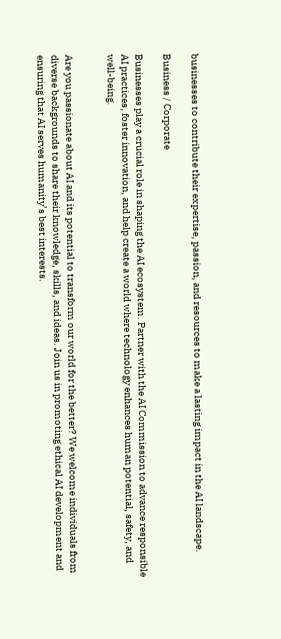businesses to contribute their expertise, passion, and resources to make a lasting impact in the AI landscape.

Business / Corporate

Businesses play a crucial role in shaping the AI ecosystem. Partner with the AI Commission to advance responsible AI practices, foster innovation, and help create a world where technology enhances human potential, safety, and well-being.


Are you passionate about AI and its potential to transform our world for the better? We welcome individuals from diverse backgrounds to share their knowledge, skills, and ideas. Join us in promoting ethical AI development and ensuring that AI serves humanity’s best interests.